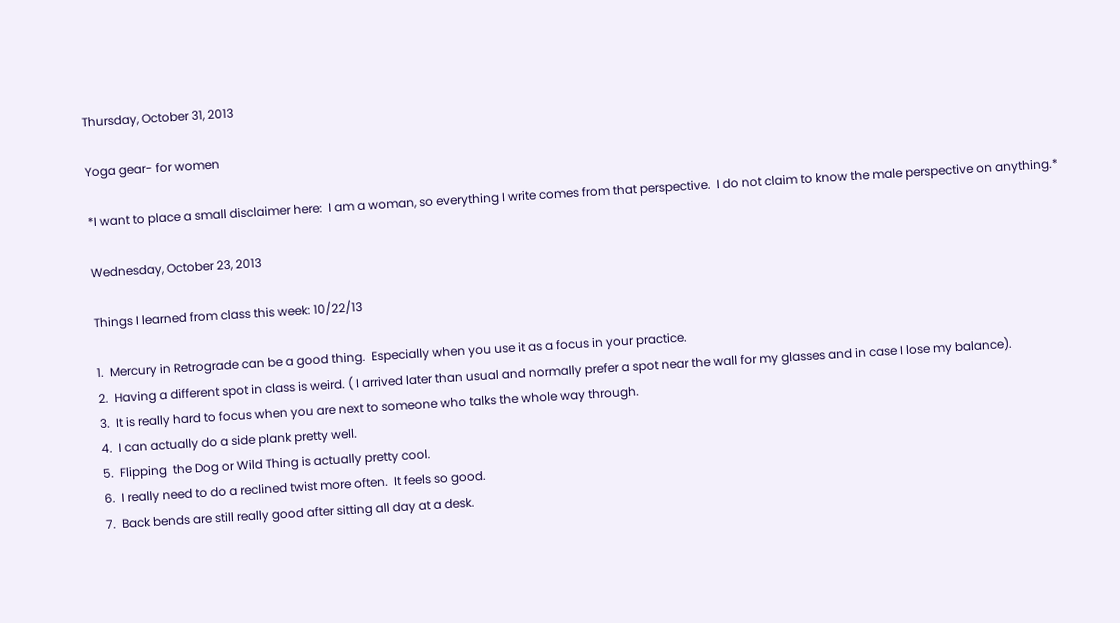Thursday, October 31, 2013

Yoga gear- for women

*I want to place a small disclaimer here:  I am a woman, so everything I write comes from that perspective.  I do not claim to know the male perspective on anything.*

Wednesday, October 23, 2013

Things I learned from class this week: 10/22/13

1.  Mercury in Retrograde can be a good thing.  Especially when you use it as a focus in your practice.
2.  Having a different spot in class is weird. ( I arrived later than usual and normally prefer a spot near the wall for my glasses and in case I lose my balance).
3.  It is really hard to focus when you are next to someone who talks the whole way through.
4.  I can actually do a side plank pretty well.
5.  Flipping  the Dog or Wild Thing is actually pretty cool.
6.  I really need to do a reclined twist more often.  It feels so good.
7.  Back bends are still really good after sitting all day at a desk.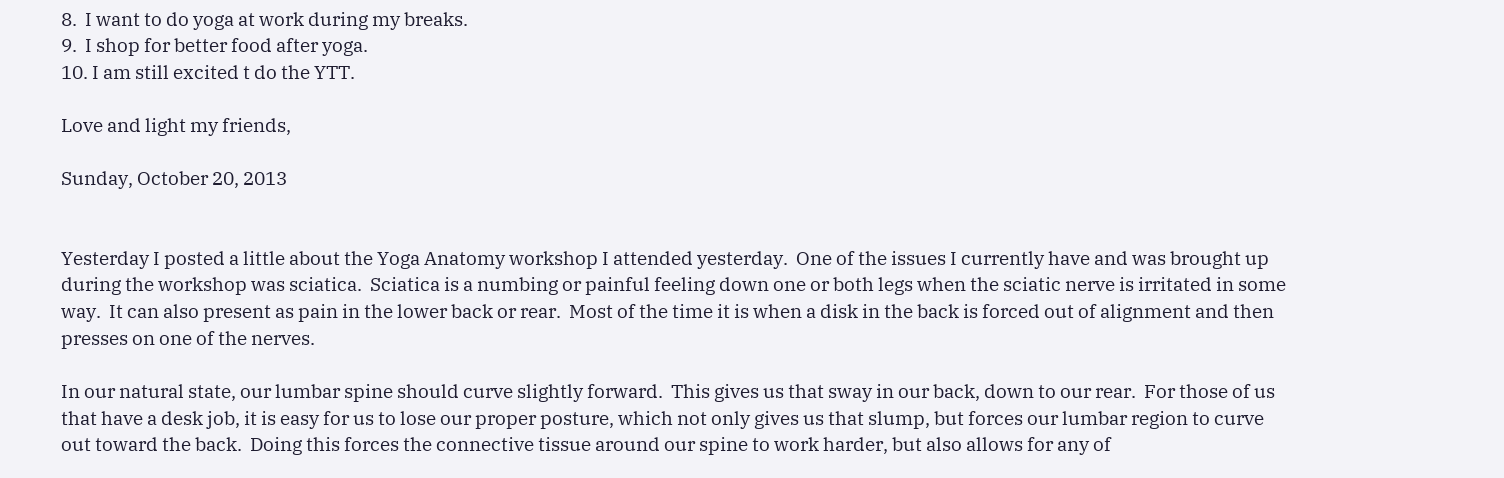8.  I want to do yoga at work during my breaks.
9.  I shop for better food after yoga.
10. I am still excited t do the YTT.

Love and light my friends,

Sunday, October 20, 2013


Yesterday I posted a little about the Yoga Anatomy workshop I attended yesterday.  One of the issues I currently have and was brought up during the workshop was sciatica.  Sciatica is a numbing or painful feeling down one or both legs when the sciatic nerve is irritated in some way.  It can also present as pain in the lower back or rear.  Most of the time it is when a disk in the back is forced out of alignment and then presses on one of the nerves.

In our natural state, our lumbar spine should curve slightly forward.  This gives us that sway in our back, down to our rear.  For those of us that have a desk job, it is easy for us to lose our proper posture, which not only gives us that slump, but forces our lumbar region to curve out toward the back.  Doing this forces the connective tissue around our spine to work harder, but also allows for any of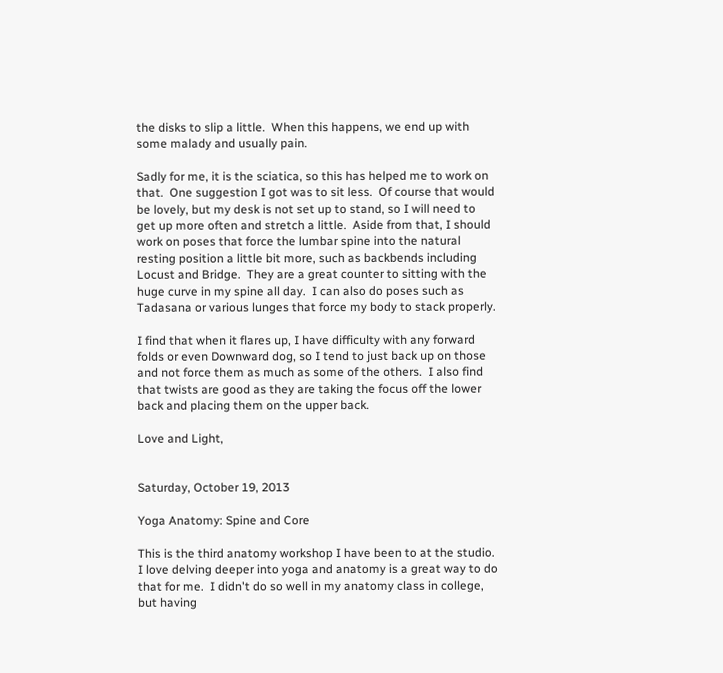the disks to slip a little.  When this happens, we end up with some malady and usually pain.

Sadly for me, it is the sciatica, so this has helped me to work on that.  One suggestion I got was to sit less.  Of course that would be lovely, but my desk is not set up to stand, so I will need to get up more often and stretch a little.  Aside from that, I should work on poses that force the lumbar spine into the natural resting position a little bit more, such as backbends including Locust and Bridge.  They are a great counter to sitting with the huge curve in my spine all day.  I can also do poses such as Tadasana or various lunges that force my body to stack properly.

I find that when it flares up, I have difficulty with any forward folds or even Downward dog, so I tend to just back up on those and not force them as much as some of the others.  I also find that twists are good as they are taking the focus off the lower back and placing them on the upper back.

Love and Light,


Saturday, October 19, 2013

Yoga Anatomy: Spine and Core

This is the third anatomy workshop I have been to at the studio.  I love delving deeper into yoga and anatomy is a great way to do that for me.  I didn't do so well in my anatomy class in college, but having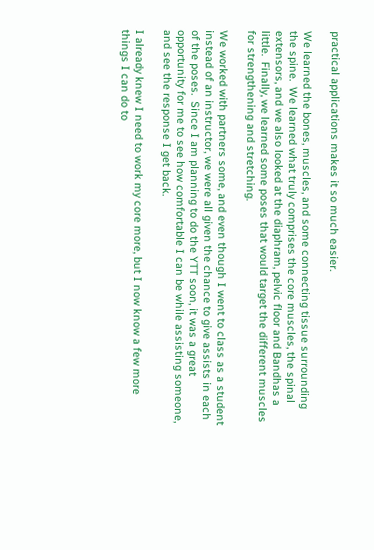practical applications makes it so much easier.

We learned the bones, muscles, and some connecting tissue surrounding the spine.  We learned what truly comprises the core muscles, the spinal extensors, and we also looked at the diaphram, pelvic floor and Bandhas a little.  Finally, we learned some poses that would target the different muscles for strengthening and stretching.

We worked with partners some, and even though I went to class as a student instead of an instructor, we were all given the chance to give assists in each of the poses.  Since I am planning to do the YTT soon, it was a great opportunity for me to see how comfortable I can be while assisting someone, and see the response I get back.

I already knew I need to work my core more, but I now know a few more things I can do to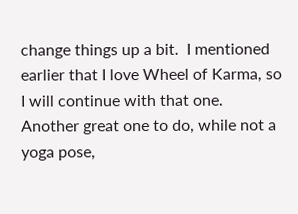change things up a bit.  I mentioned earlier that I love Wheel of Karma, so I will continue with that one.  Another great one to do, while not a yoga pose,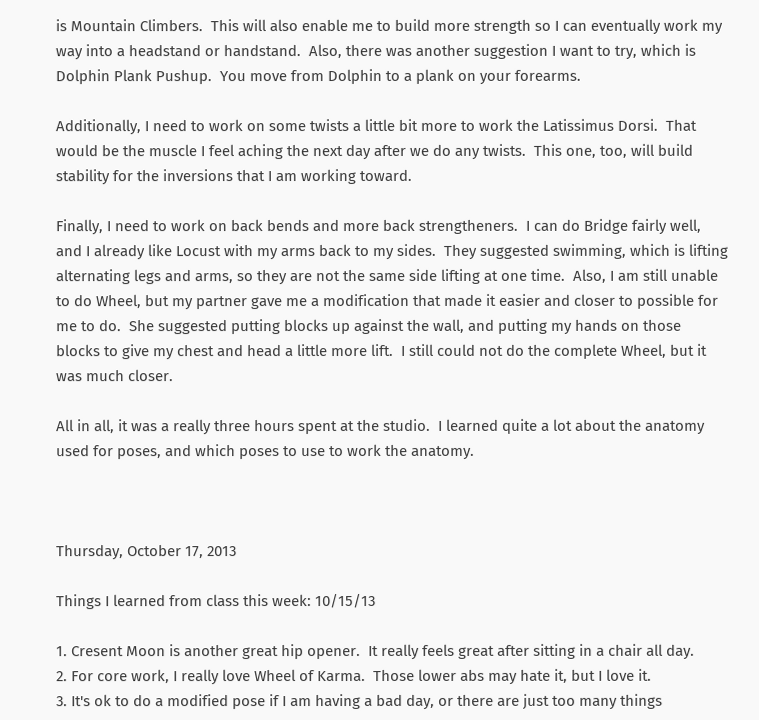is Mountain Climbers.  This will also enable me to build more strength so I can eventually work my way into a headstand or handstand.  Also, there was another suggestion I want to try, which is Dolphin Plank Pushup.  You move from Dolphin to a plank on your forearms.

Additionally, I need to work on some twists a little bit more to work the Latissimus Dorsi.  That would be the muscle I feel aching the next day after we do any twists.  This one, too, will build stability for the inversions that I am working toward.

Finally, I need to work on back bends and more back strengtheners.  I can do Bridge fairly well, and I already like Locust with my arms back to my sides.  They suggested swimming, which is lifting alternating legs and arms, so they are not the same side lifting at one time.  Also, I am still unable to do Wheel, but my partner gave me a modification that made it easier and closer to possible for me to do.  She suggested putting blocks up against the wall, and putting my hands on those blocks to give my chest and head a little more lift.  I still could not do the complete Wheel, but it was much closer.

All in all, it was a really three hours spent at the studio.  I learned quite a lot about the anatomy used for poses, and which poses to use to work the anatomy.



Thursday, October 17, 2013

Things I learned from class this week: 10/15/13

1. Cresent Moon is another great hip opener.  It really feels great after sitting in a chair all day.
2. For core work, I really love Wheel of Karma.  Those lower abs may hate it, but I love it.
3. It's ok to do a modified pose if I am having a bad day, or there are just too many things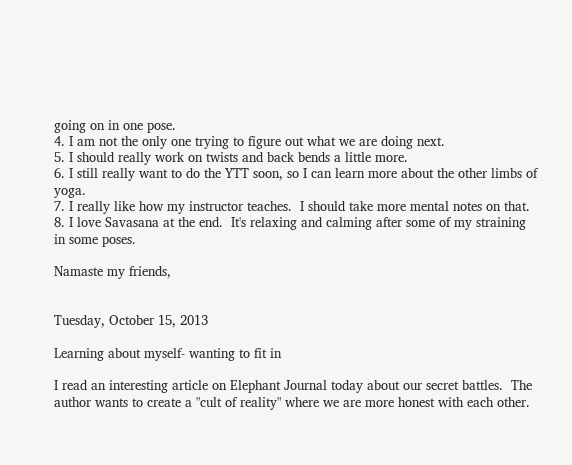going on in one pose.
4. I am not the only one trying to figure out what we are doing next.
5. I should really work on twists and back bends a little more.
6. I still really want to do the YTT soon, so I can learn more about the other limbs of yoga.
7. I really like how my instructor teaches.  I should take more mental notes on that.
8. I love Savasana at the end.  It's relaxing and calming after some of my straining in some poses.

Namaste my friends,


Tuesday, October 15, 2013

Learning about myself- wanting to fit in

I read an interesting article on Elephant Journal today about our secret battles.  The author wants to create a "cult of reality" where we are more honest with each other.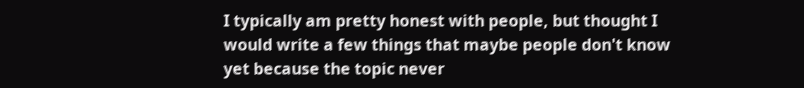I typically am pretty honest with people, but thought I would write a few things that maybe people don't know yet because the topic never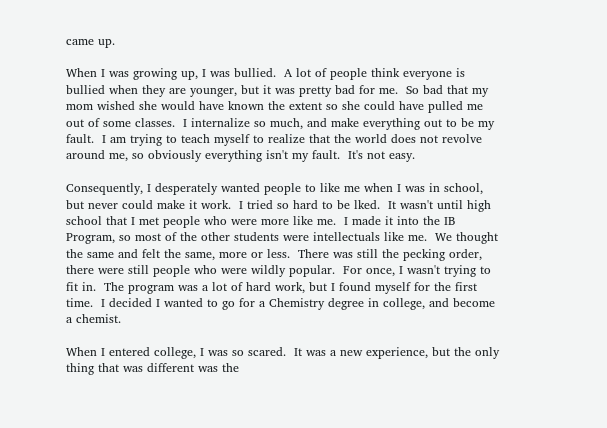came up.

When I was growing up, I was bullied.  A lot of people think everyone is bullied when they are younger, but it was pretty bad for me.  So bad that my mom wished she would have known the extent so she could have pulled me out of some classes.  I internalize so much, and make everything out to be my fault.  I am trying to teach myself to realize that the world does not revolve around me, so obviously everything isn't my fault.  It's not easy.

Consequently, I desperately wanted people to like me when I was in school, but never could make it work.  I tried so hard to be lked.  It wasn't until high school that I met people who were more like me.  I made it into the IB Program, so most of the other students were intellectuals like me.  We thought the same and felt the same, more or less.  There was still the pecking order, there were still people who were wildly popular.  For once, I wasn't trying to fit in.  The program was a lot of hard work, but I found myself for the first time.  I decided I wanted to go for a Chemistry degree in college, and become a chemist.

When I entered college, I was so scared.  It was a new experience, but the only thing that was different was the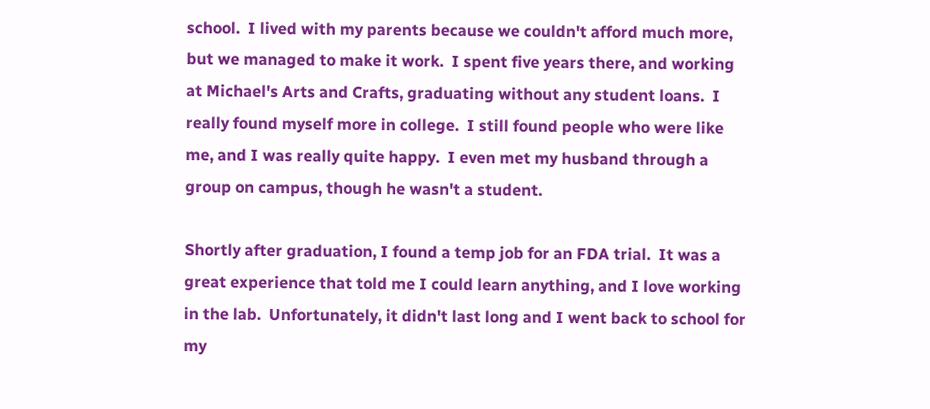school.  I lived with my parents because we couldn't afford much more, but we managed to make it work.  I spent five years there, and working at Michael's Arts and Crafts, graduating without any student loans.  I really found myself more in college.  I still found people who were like me, and I was really quite happy.  I even met my husband through a group on campus, though he wasn't a student.

Shortly after graduation, I found a temp job for an FDA trial.  It was a great experience that told me I could learn anything, and I love working in the lab.  Unfortunately, it didn't last long and I went back to school for my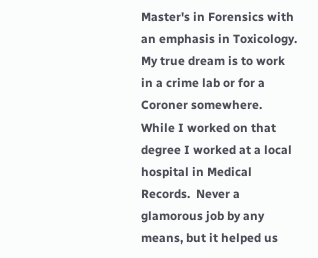Master's in Forensics with an emphasis in Toxicology.  My true dream is to work in a crime lab or for a Coroner somewhere.  While I worked on that degree I worked at a local hospital in Medical Records.  Never a glamorous job by any means, but it helped us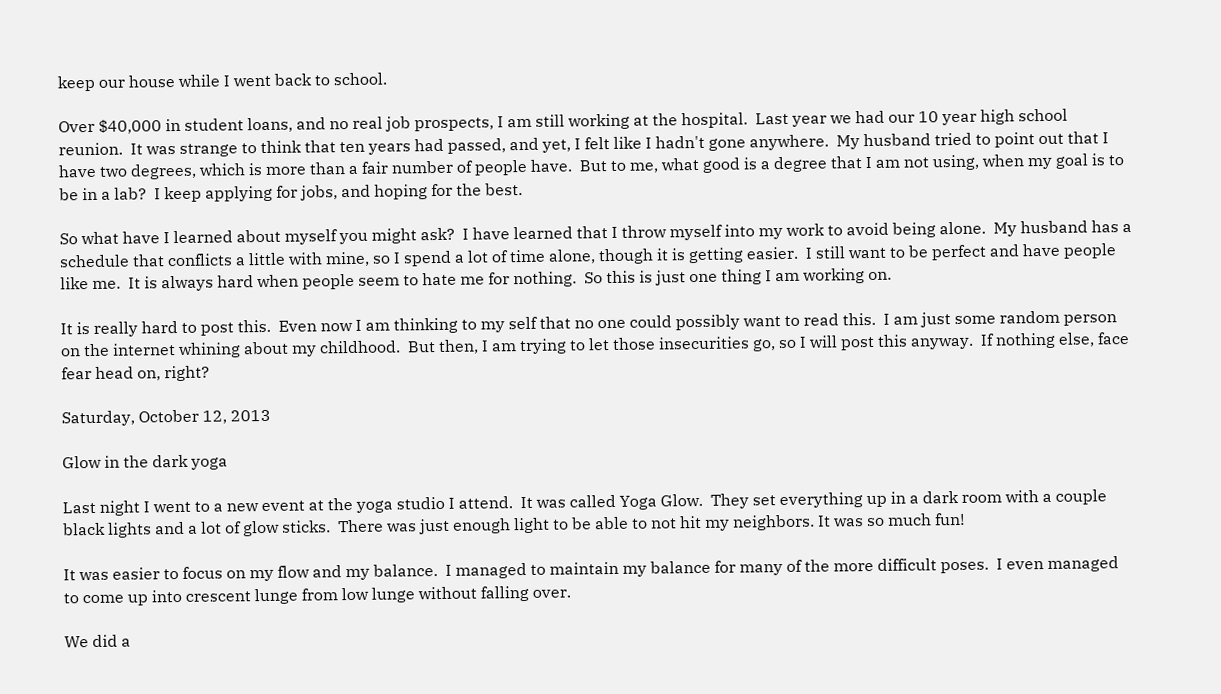keep our house while I went back to school.

Over $40,000 in student loans, and no real job prospects, I am still working at the hospital.  Last year we had our 10 year high school reunion.  It was strange to think that ten years had passed, and yet, I felt like I hadn't gone anywhere.  My husband tried to point out that I have two degrees, which is more than a fair number of people have.  But to me, what good is a degree that I am not using, when my goal is to be in a lab?  I keep applying for jobs, and hoping for the best.

So what have I learned about myself you might ask?  I have learned that I throw myself into my work to avoid being alone.  My husband has a schedule that conflicts a little with mine, so I spend a lot of time alone, though it is getting easier.  I still want to be perfect and have people like me.  It is always hard when people seem to hate me for nothing.  So this is just one thing I am working on.

It is really hard to post this.  Even now I am thinking to my self that no one could possibly want to read this.  I am just some random person on the internet whining about my childhood.  But then, I am trying to let those insecurities go, so I will post this anyway.  If nothing else, face fear head on, right?

Saturday, October 12, 2013

Glow in the dark yoga

Last night I went to a new event at the yoga studio I attend.  It was called Yoga Glow.  They set everything up in a dark room with a couple black lights and a lot of glow sticks.  There was just enough light to be able to not hit my neighbors. It was so much fun!

It was easier to focus on my flow and my balance.  I managed to maintain my balance for many of the more difficult poses.  I even managed to come up into crescent lunge from low lunge without falling over.

We did a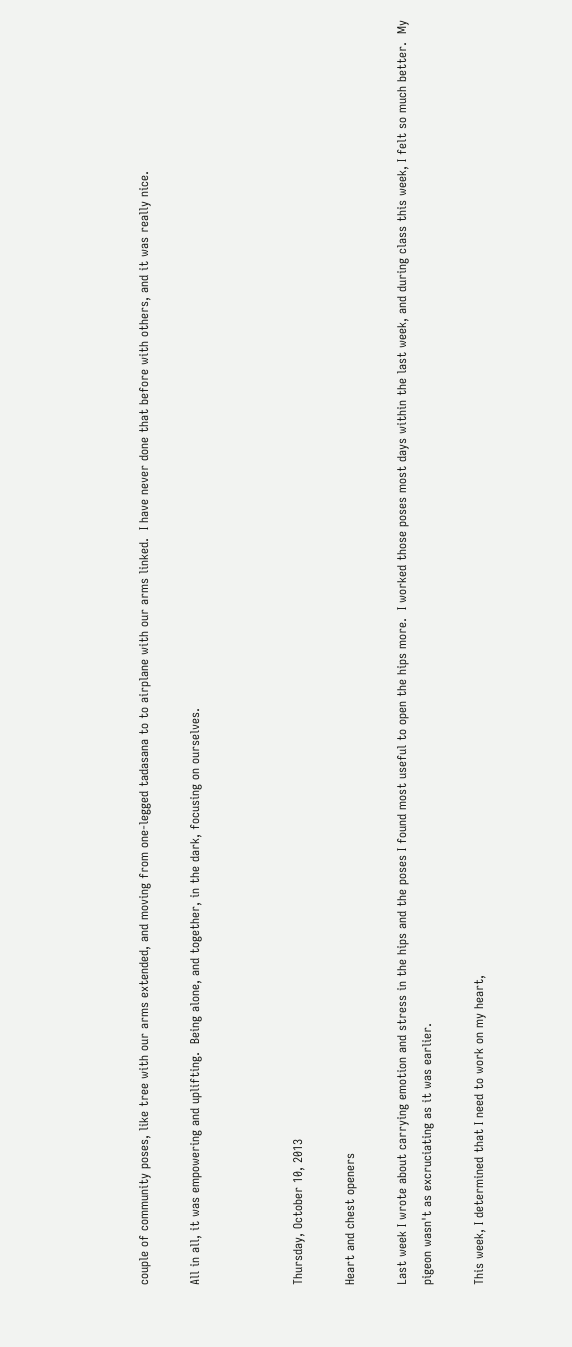couple of community poses, like tree with our arms extended, and moving from one-legged tadasana to to airplane with our arms linked.  I have never done that before with others, and it was really nice.

All in all, it was empowering and uplifting.  Being alone, and together, in the dark, focusing on ourselves.



Thursday, October 10, 2013

Heart and chest openers

Last week I wrote about carrying emotion and stress in the hips and the poses I found most useful to open the hips more.  I worked those poses most days within the last week, and during class this week, I felt so much better.  My pigeon wasn't as excruciating as it was earlier.

This week, I determined that I need to work on my heart,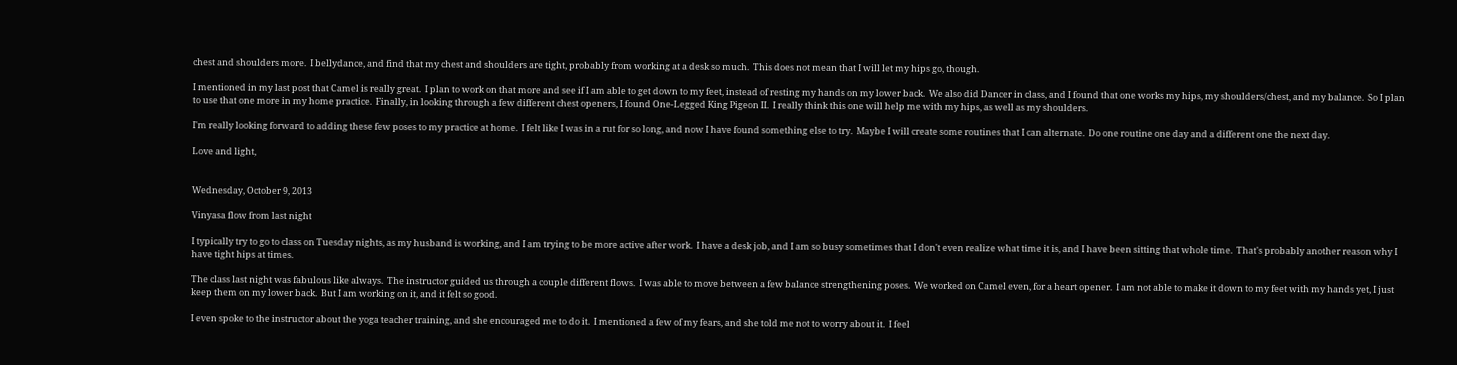chest and shoulders more.  I bellydance, and find that my chest and shoulders are tight, probably from working at a desk so much.  This does not mean that I will let my hips go, though.

I mentioned in my last post that Camel is really great.  I plan to work on that more and see if I am able to get down to my feet, instead of resting my hands on my lower back.  We also did Dancer in class, and I found that one works my hips, my shoulders/chest, and my balance.  So I plan to use that one more in my home practice.  Finally, in looking through a few different chest openers, I found One-Legged King Pigeon II.  I really think this one will help me with my hips, as well as my shoulders.

I'm really looking forward to adding these few poses to my practice at home.  I felt like I was in a rut for so long, and now I have found something else to try.  Maybe I will create some routines that I can alternate.  Do one routine one day and a different one the next day.

Love and light,


Wednesday, October 9, 2013

Vinyasa flow from last night

I typically try to go to class on Tuesday nights, as my husband is working, and I am trying to be more active after work.  I have a desk job, and I am so busy sometimes that I don't even realize what time it is, and I have been sitting that whole time.  That's probably another reason why I have tight hips at times.

The class last night was fabulous like always.  The instructor guided us through a couple different flows.  I was able to move between a few balance strengthening poses.  We worked on Camel even, for a heart opener.  I am not able to make it down to my feet with my hands yet, I just keep them on my lower back.  But I am working on it, and it felt so good.

I even spoke to the instructor about the yoga teacher training, and she encouraged me to do it.  I mentioned a few of my fears, and she told me not to worry about it.  I feel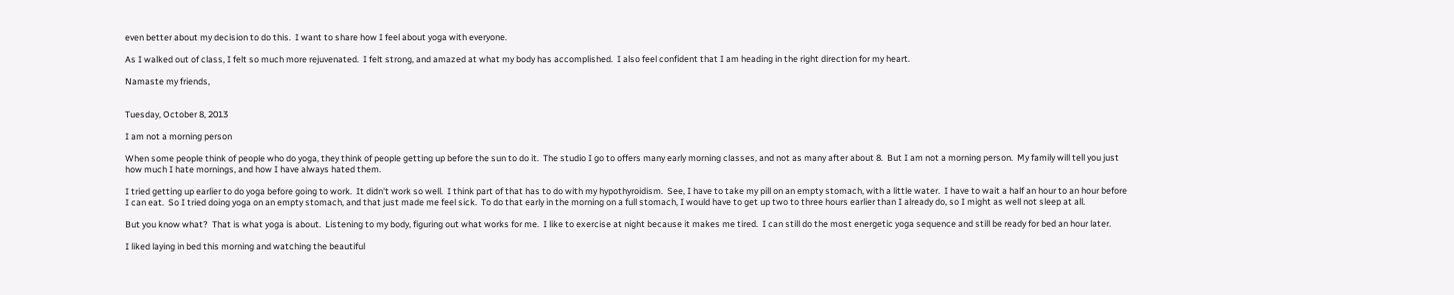even better about my decision to do this.  I want to share how I feel about yoga with everyone.

As I walked out of class, I felt so much more rejuvenated.  I felt strong, and amazed at what my body has accomplished.  I also feel confident that I am heading in the right direction for my heart.

Namaste my friends,


Tuesday, October 8, 2013

I am not a morning person

When some people think of people who do yoga, they think of people getting up before the sun to do it.  The studio I go to offers many early morning classes, and not as many after about 8.  But I am not a morning person.  My family will tell you just how much I hate mornings, and how I have always hated them.

I tried getting up earlier to do yoga before going to work.  It didn't work so well.  I think part of that has to do with my hypothyroidism.  See, I have to take my pill on an empty stomach, with a little water.  I have to wait a half an hour to an hour before I can eat.  So I tried doing yoga on an empty stomach, and that just made me feel sick.  To do that early in the morning on a full stomach, I would have to get up two to three hours earlier than I already do, so I might as well not sleep at all.

But you know what?  That is what yoga is about.  Listening to my body, figuring out what works for me.  I like to exercise at night because it makes me tired.  I can still do the most energetic yoga sequence and still be ready for bed an hour later.

I liked laying in bed this morning and watching the beautiful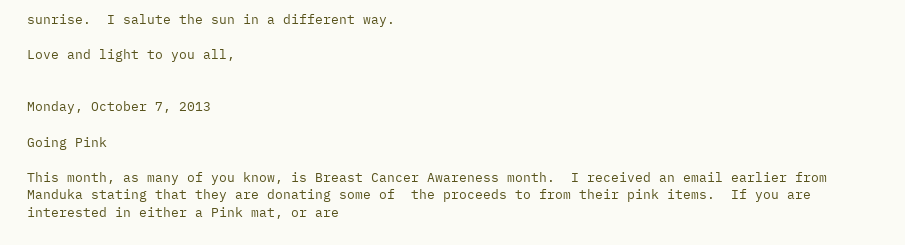sunrise.  I salute the sun in a different way.

Love and light to you all,


Monday, October 7, 2013

Going Pink

This month, as many of you know, is Breast Cancer Awareness month.  I received an email earlier from Manduka stating that they are donating some of  the proceeds to from their pink items.  If you are interested in either a Pink mat, or are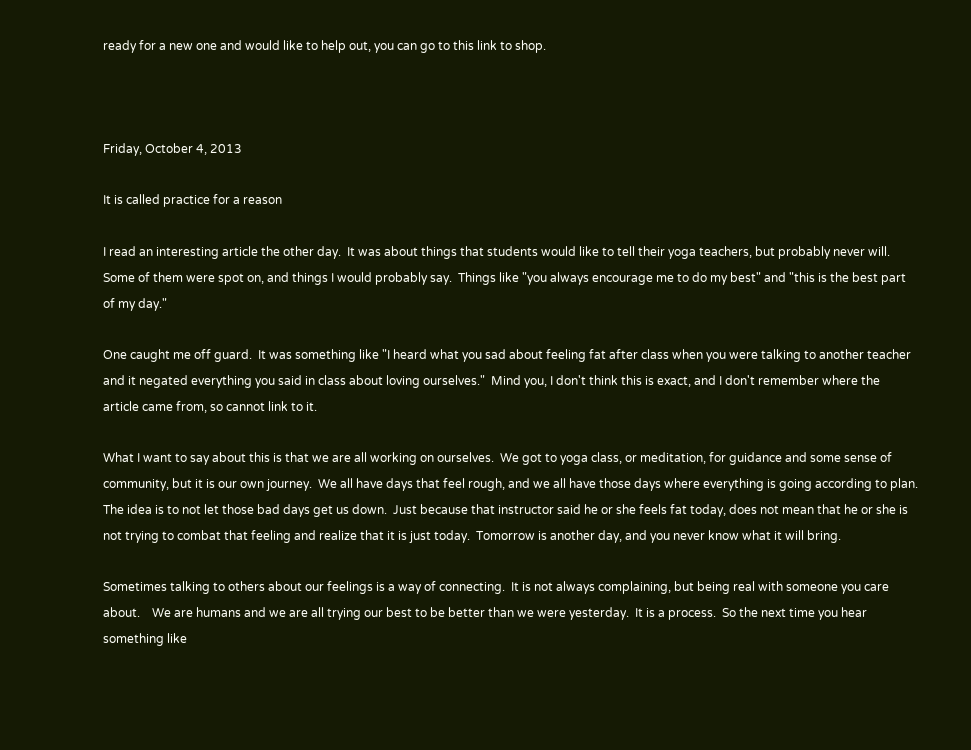ready for a new one and would like to help out, you can go to this link to shop.



Friday, October 4, 2013

It is called practice for a reason

I read an interesting article the other day.  It was about things that students would like to tell their yoga teachers, but probably never will.  Some of them were spot on, and things I would probably say.  Things like "you always encourage me to do my best" and "this is the best part of my day."

One caught me off guard.  It was something like "I heard what you sad about feeling fat after class when you were talking to another teacher and it negated everything you said in class about loving ourselves."  Mind you, I don't think this is exact, and I don't remember where the article came from, so cannot link to it.

What I want to say about this is that we are all working on ourselves.  We got to yoga class, or meditation, for guidance and some sense of community, but it is our own journey.  We all have days that feel rough, and we all have those days where everything is going according to plan.  The idea is to not let those bad days get us down.  Just because that instructor said he or she feels fat today, does not mean that he or she is not trying to combat that feeling and realize that it is just today.  Tomorrow is another day, and you never know what it will bring.

Sometimes talking to others about our feelings is a way of connecting.  It is not always complaining, but being real with someone you care about.    We are humans and we are all trying our best to be better than we were yesterday.  It is a process.  So the next time you hear something like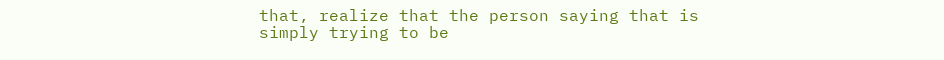that, realize that the person saying that is simply trying to be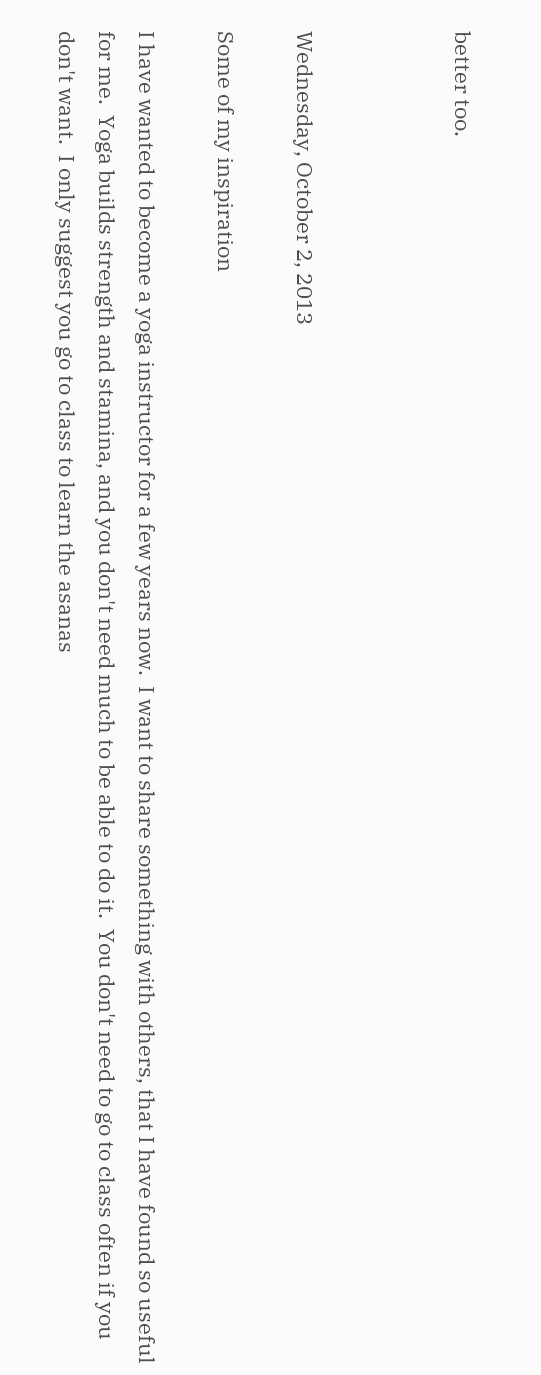better too.



Wednesday, October 2, 2013

Some of my inspiration

I have wanted to become a yoga instructor for a few years now.  I want to share something with others, that I have found so useful for me.  Yoga builds strength and stamina, and you don't need much to be able to do it.  You don't need to go to class often if you don't want.  I only suggest you go to class to learn the asanas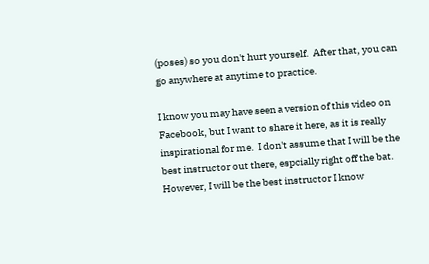(poses) so you don't hurt yourself.  After that, you can go anywhere at anytime to practice.

I know you may have seen a version of this video on Facebook, but I want to share it here, as it is really inspirational for me.  I don't assume that I will be the best instructor out there, espcially right off the bat.  However, I will be the best instructor I know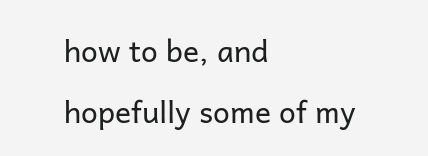how to be, and hopefully some of my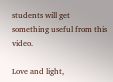students will get something useful from this video.

Love and light,